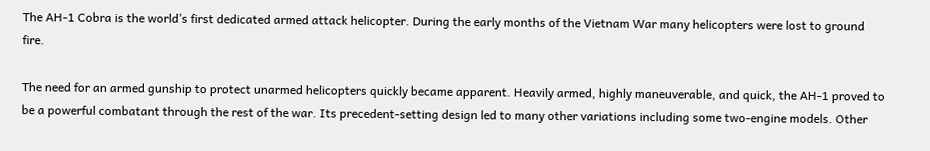The AH-1 Cobra is the world’s first dedicated armed attack helicopter. During the early months of the Vietnam War many helicopters were lost to ground fire.

The need for an armed gunship to protect unarmed helicopters quickly became apparent. Heavily armed, highly maneuverable, and quick, the AH-1 proved to be a powerful combatant through the rest of the war. Its precedent-setting design led to many other variations including some two-engine models. Other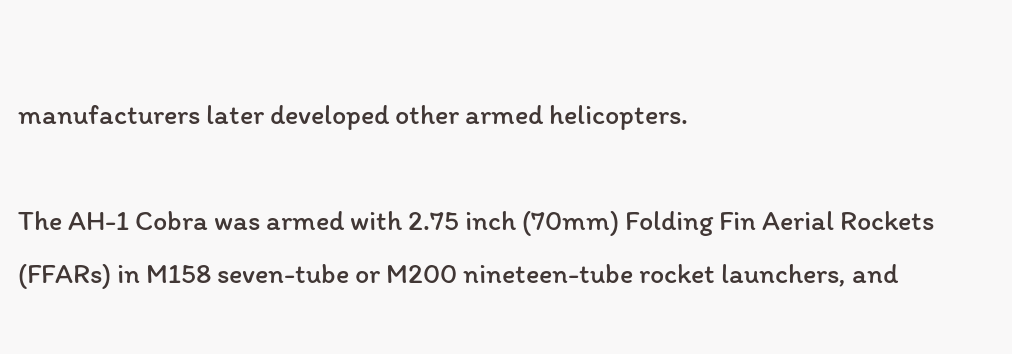manufacturers later developed other armed helicopters.

The AH-1 Cobra was armed with 2.75 inch (70mm) Folding Fin Aerial Rockets (FFARs) in M158 seven-tube or M200 nineteen-tube rocket launchers, and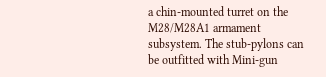a chin-mounted turret on the M28/M28A1 armament subsystem. The stub-pylons can be outfitted with Mini-gun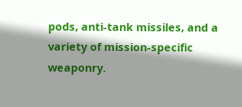pods, anti-tank missiles, and a variety of mission-specific weaponry.